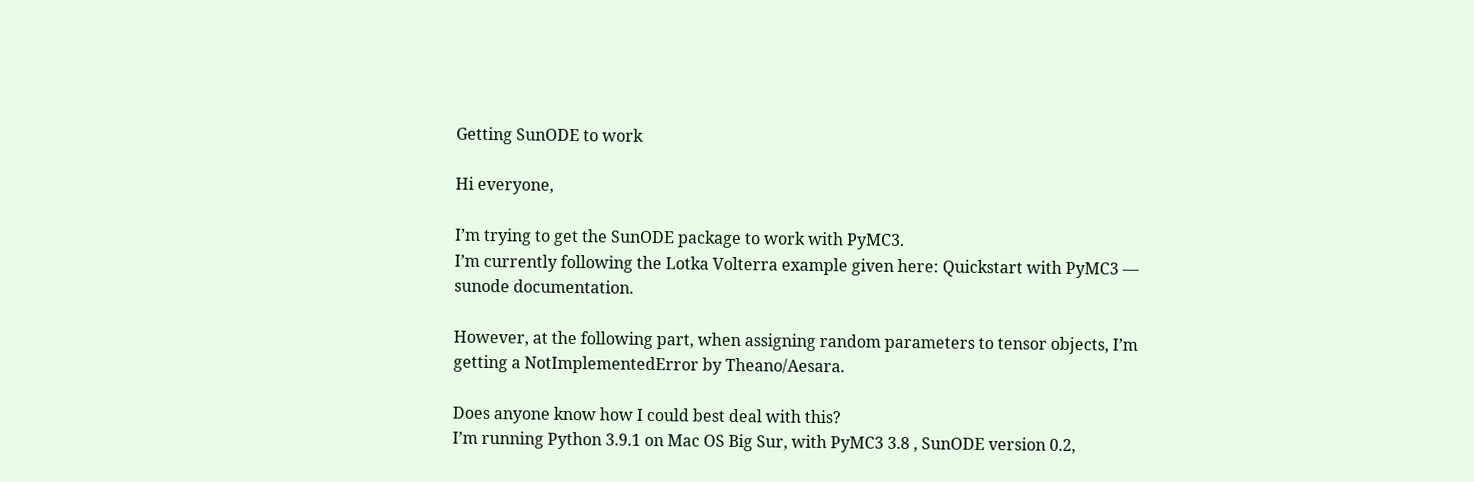Getting SunODE to work

Hi everyone,

I’m trying to get the SunODE package to work with PyMC3.
I’m currently following the Lotka Volterra example given here: Quickstart with PyMC3 — sunode documentation.

However, at the following part, when assigning random parameters to tensor objects, I’m getting a NotImplementedError by Theano/Aesara.

Does anyone know how I could best deal with this?
I’m running Python 3.9.1 on Mac OS Big Sur, with PyMC3 3.8 , SunODE version 0.2,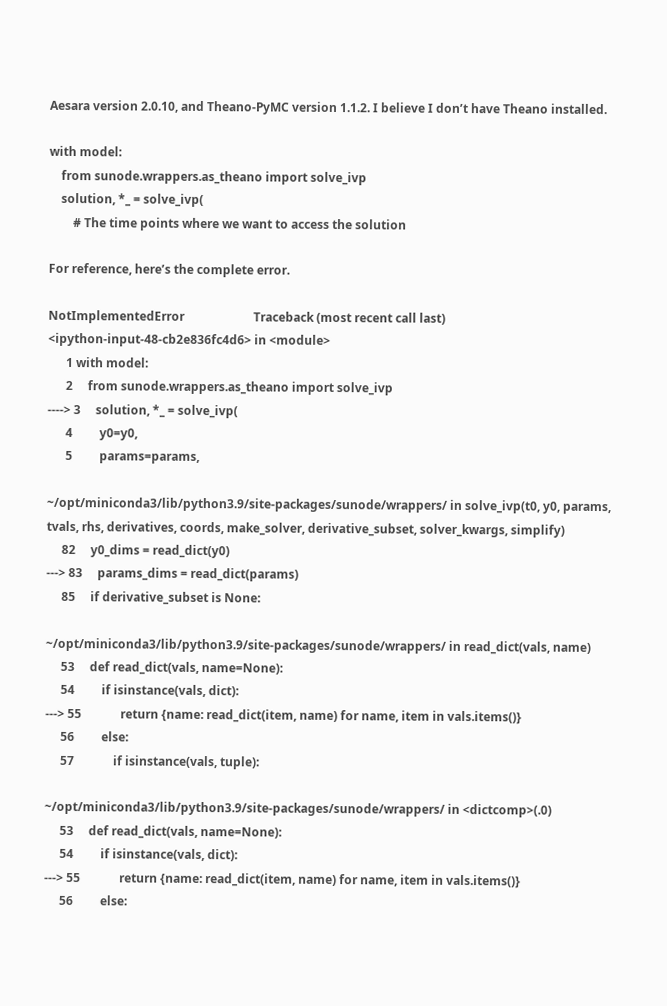Aesara version 2.0.10, and Theano-PyMC version 1.1.2. I believe I don’t have Theano installed.

with model:
    from sunode.wrappers.as_theano import solve_ivp
    solution, *_ = solve_ivp(
        # The time points where we want to access the solution

For reference, here’s the complete error.

NotImplementedError                       Traceback (most recent call last)
<ipython-input-48-cb2e836fc4d6> in <module>
      1 with model:
      2     from sunode.wrappers.as_theano import solve_ivp
----> 3     solution, *_ = solve_ivp(
      4         y0=y0,
      5         params=params,

~/opt/miniconda3/lib/python3.9/site-packages/sunode/wrappers/ in solve_ivp(t0, y0, params, tvals, rhs, derivatives, coords, make_solver, derivative_subset, solver_kwargs, simplify)
     82     y0_dims = read_dict(y0)
---> 83     params_dims = read_dict(params)
     85     if derivative_subset is None:

~/opt/miniconda3/lib/python3.9/site-packages/sunode/wrappers/ in read_dict(vals, name)
     53     def read_dict(vals, name=None):
     54         if isinstance(vals, dict):
---> 55             return {name: read_dict(item, name) for name, item in vals.items()}
     56         else:
     57             if isinstance(vals, tuple):

~/opt/miniconda3/lib/python3.9/site-packages/sunode/wrappers/ in <dictcomp>(.0)
     53     def read_dict(vals, name=None):
     54         if isinstance(vals, dict):
---> 55             return {name: read_dict(item, name) for name, item in vals.items()}
     56         else: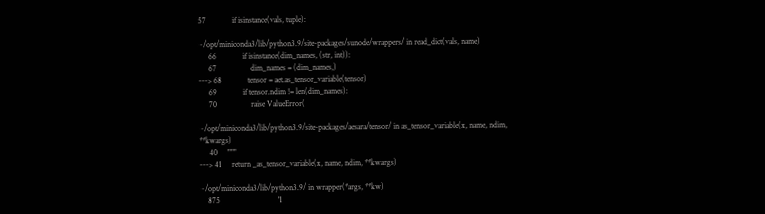57             if isinstance(vals, tuple):

~/opt/miniconda3/lib/python3.9/site-packages/sunode/wrappers/ in read_dict(vals, name)
     66             if isinstance(dim_names, (str, int)):
     67                 dim_names = (dim_names,)
---> 68             tensor = aet.as_tensor_variable(tensor)
     69             if tensor.ndim != len(dim_names):
     70                 raise ValueError(

~/opt/miniconda3/lib/python3.9/site-packages/aesara/tensor/ in as_tensor_variable(x, name, ndim, **kwargs)
     40     """
---> 41     return _as_tensor_variable(x, name, ndim, **kwargs)

~/opt/miniconda3/lib/python3.9/ in wrapper(*args, **kw)
    875                             '1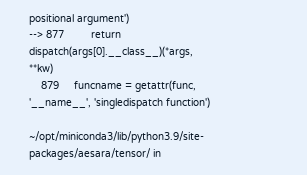positional argument')
--> 877         return dispatch(args[0].__class__)(*args, **kw)
    879     funcname = getattr(func, '__name__', 'singledispatch function')

~/opt/miniconda3/lib/python3.9/site-packages/aesara/tensor/ in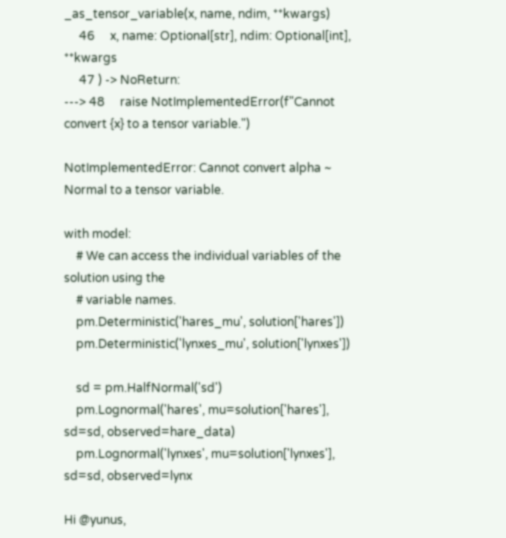_as_tensor_variable(x, name, ndim, **kwargs)
     46     x, name: Optional[str], ndim: Optional[int], **kwargs
     47 ) -> NoReturn:
---> 48     raise NotImplementedError(f"Cannot convert {x} to a tensor variable.")

NotImplementedError: Cannot convert alpha ~ Normal to a tensor variable.

with model:
    # We can access the individual variables of the solution using the
    # variable names.
    pm.Deterministic('hares_mu', solution['hares'])
    pm.Deterministic('lynxes_mu', solution['lynxes'])

    sd = pm.HalfNormal('sd')
    pm.Lognormal('hares', mu=solution['hares'], sd=sd, observed=hare_data)
    pm.Lognormal('lynxes', mu=solution['lynxes'], sd=sd, observed=lynx

Hi @yunus,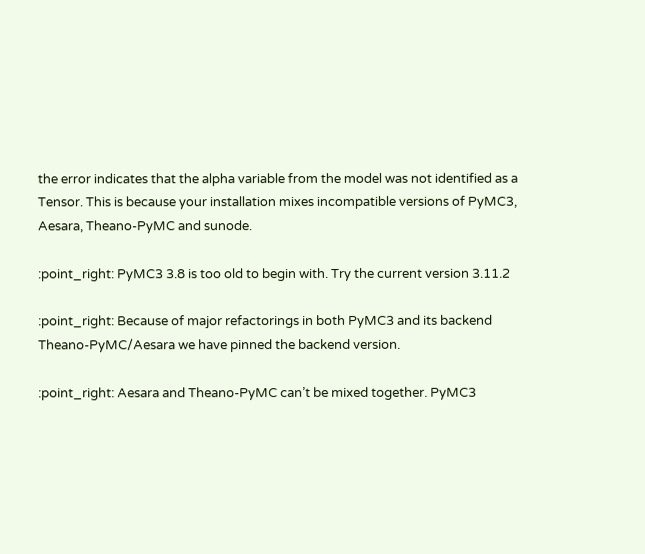the error indicates that the alpha variable from the model was not identified as a Tensor. This is because your installation mixes incompatible versions of PyMC3, Aesara, Theano-PyMC and sunode.

:point_right: PyMC3 3.8 is too old to begin with. Try the current version 3.11.2

:point_right: Because of major refactorings in both PyMC3 and its backend Theano-PyMC/Aesara we have pinned the backend version.

:point_right: Aesara and Theano-PyMC can’t be mixed together. PyMC3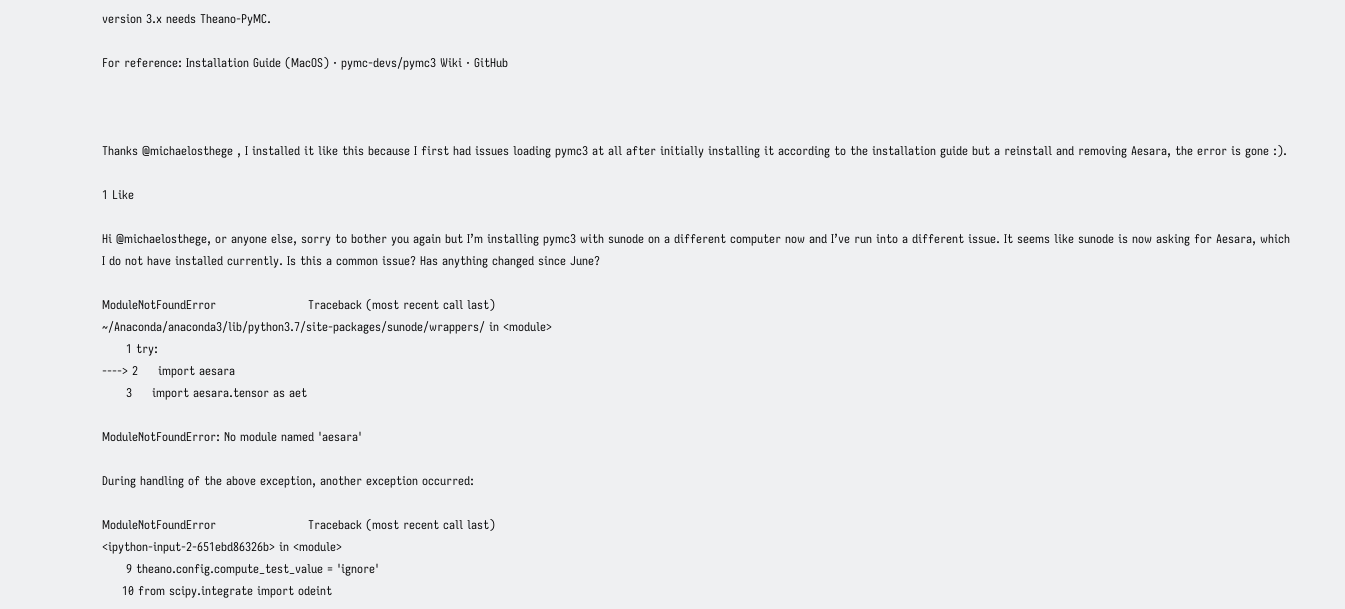version 3.x needs Theano-PyMC.

For reference: Installation Guide (MacOS) · pymc-devs/pymc3 Wiki · GitHub



Thanks @michaelosthege , I installed it like this because I first had issues loading pymc3 at all after initially installing it according to the installation guide but a reinstall and removing Aesara, the error is gone :).

1 Like

Hi @michaelosthege, or anyone else, sorry to bother you again but I’m installing pymc3 with sunode on a different computer now and I’ve run into a different issue. It seems like sunode is now asking for Aesara, which I do not have installed currently. Is this a common issue? Has anything changed since June?

ModuleNotFoundError                       Traceback (most recent call last)
~/Anaconda/anaconda3/lib/python3.7/site-packages/sunode/wrappers/ in <module>
      1 try:
----> 2     import aesara
      3     import aesara.tensor as aet

ModuleNotFoundError: No module named 'aesara'

During handling of the above exception, another exception occurred:

ModuleNotFoundError                       Traceback (most recent call last)
<ipython-input-2-651ebd86326b> in <module>
      9 theano.config.compute_test_value = 'ignore'
     10 from scipy.integrate import odeint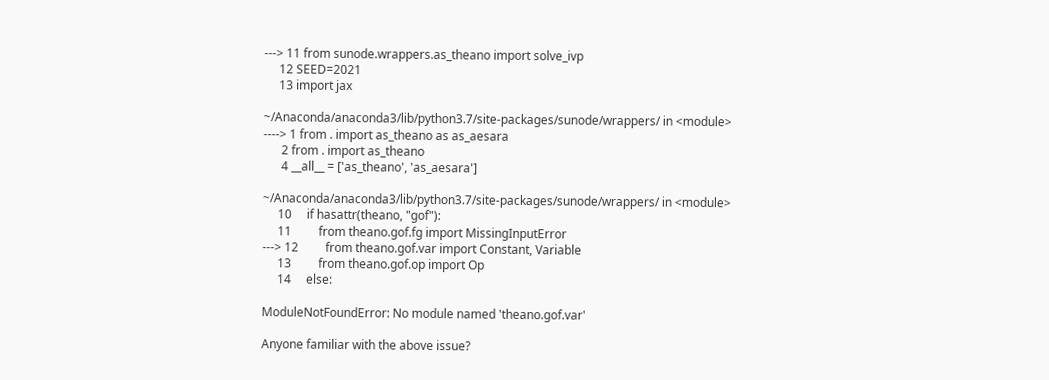---> 11 from sunode.wrappers.as_theano import solve_ivp
     12 SEED=2021
     13 import jax

~/Anaconda/anaconda3/lib/python3.7/site-packages/sunode/wrappers/ in <module>
----> 1 from . import as_theano as as_aesara
      2 from . import as_theano
      4 __all__ = ['as_theano', 'as_aesara']

~/Anaconda/anaconda3/lib/python3.7/site-packages/sunode/wrappers/ in <module>
     10     if hasattr(theano, "gof"):
     11         from theano.gof.fg import MissingInputError
---> 12         from theano.gof.var import Constant, Variable
     13         from theano.gof.op import Op
     14     else:

ModuleNotFoundError: No module named 'theano.gof.var'

Anyone familiar with the above issue?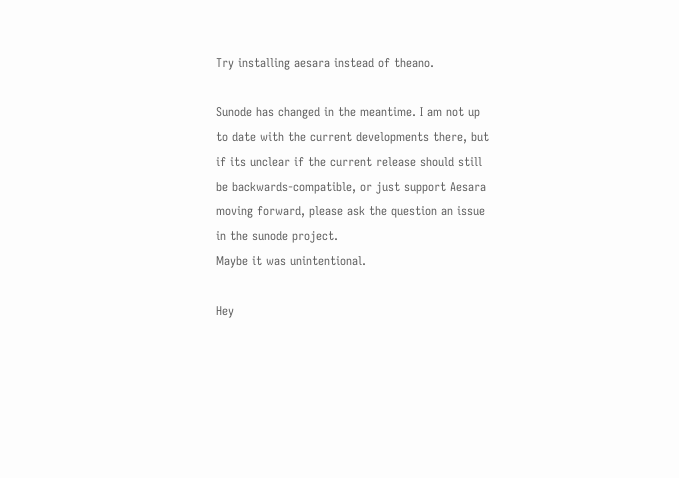Try installing aesara instead of theano.

Sunode has changed in the meantime. I am not up to date with the current developments there, but if its unclear if the current release should still be backwards-compatible, or just support Aesara moving forward, please ask the question an issue in the sunode project.
Maybe it was unintentional.

Hey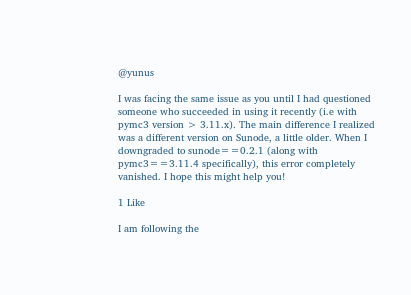@yunus

I was facing the same issue as you until I had questioned someone who succeeded in using it recently (i.e with pymc3 version > 3.11.x). The main difference I realized was a different version on Sunode, a little older. When I downgraded to sunode==0.2.1 (along with pymc3==3.11.4 specifically), this error completely vanished. I hope this might help you!

1 Like

I am following the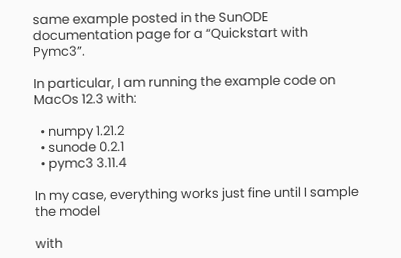same example posted in the SunODE documentation page for a “Quickstart with Pymc3”.

In particular, I am running the example code on MacOs 12.3 with:

  • numpy 1.21.2
  • sunode 0.2.1
  • pymc3 3.11.4

In my case, everything works just fine until I sample the model

with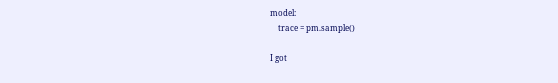model:
    trace = pm.sample()

I got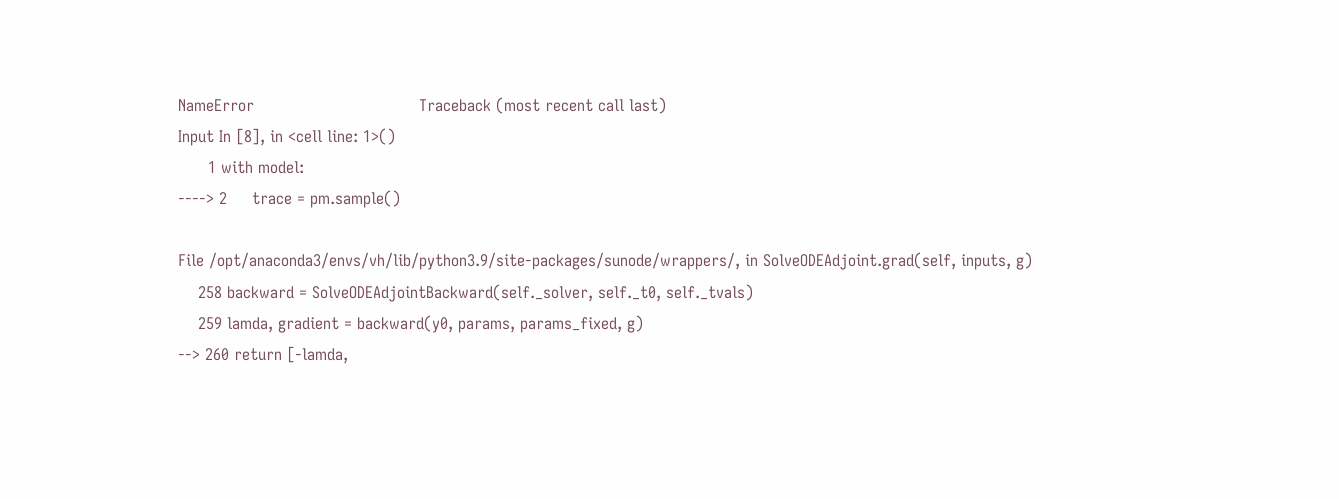NameError                                 Traceback (most recent call last)
Input In [8], in <cell line: 1>()
      1 with model:
----> 2     trace = pm.sample()

File /opt/anaconda3/envs/vh/lib/python3.9/site-packages/sunode/wrappers/, in SolveODEAdjoint.grad(self, inputs, g)
    258 backward = SolveODEAdjointBackward(self._solver, self._t0, self._tvals)
    259 lamda, gradient = backward(y0, params, params_fixed, g)
--> 260 return [-lamda,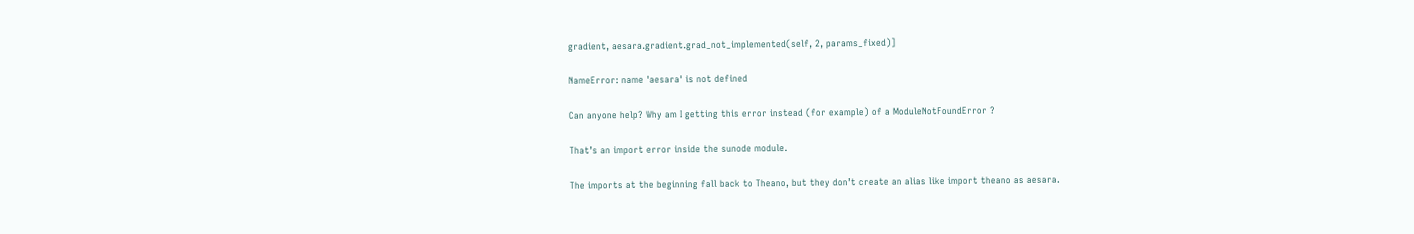gradient, aesara.gradient.grad_not_implemented(self, 2, params_fixed)]

NameError: name 'aesara' is not defined

Can anyone help? Why am I getting this error instead (for example) of a ModuleNotFoundError ?

That’s an import error inside the sunode module.

The imports at the beginning fall back to Theano, but they don’t create an alias like import theano as aesara.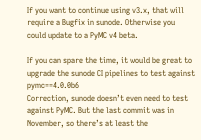If you want to continue using v3.x, that will require a Bugfix in sunode. Otherwise you could update to a PyMC v4 beta.

If you can spare the time, it would be great to upgrade the sunode CI pipelines to test against pymc==4.0.0b6
Correction, sunode doesn’t even need to test against PyMC. But the last commit was in November, so there’s at least the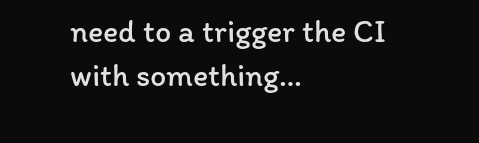need to a trigger the CI with something…